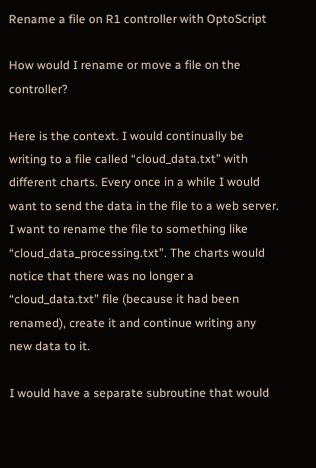Rename a file on R1 controller with OptoScript

How would I rename or move a file on the controller?

Here is the context. I would continually be writing to a file called “cloud_data.txt” with different charts. Every once in a while I would want to send the data in the file to a web server. I want to rename the file to something like “cloud_data_processing.txt”. The charts would notice that there was no longer a “cloud_data.txt” file (because it had been renamed), create it and continue writing any new data to it.

I would have a separate subroutine that would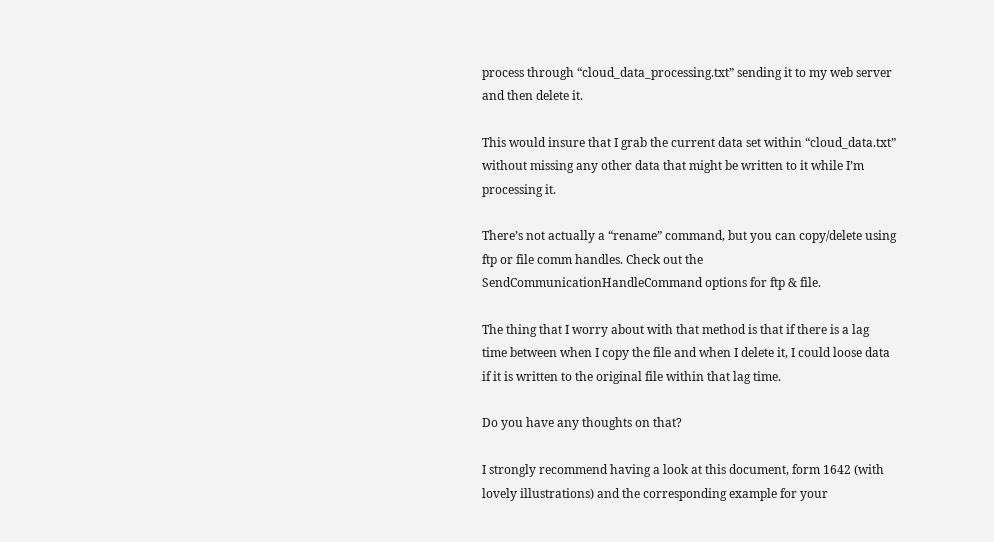process through “cloud_data_processing.txt” sending it to my web server and then delete it.

This would insure that I grab the current data set within “cloud_data.txt” without missing any other data that might be written to it while I’m processing it.

There’s not actually a “rename” command, but you can copy/delete using ftp or file comm handles. Check out the SendCommunicationHandleCommand options for ftp & file.

The thing that I worry about with that method is that if there is a lag time between when I copy the file and when I delete it, I could loose data if it is written to the original file within that lag time.

Do you have any thoughts on that?

I strongly recommend having a look at this document, form 1642 (with lovely illustrations) and the corresponding example for your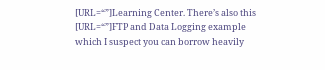[URL=“”]Learning Center. There’s also this [URL=“”]FTP and Data Logging example which I suspect you can borrow heavily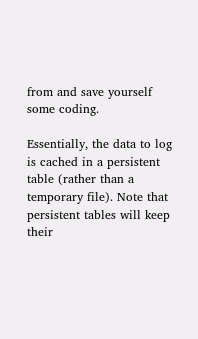from and save yourself some coding.

Essentially, the data to log is cached in a persistent table (rather than a temporary file). Note that persistent tables will keep their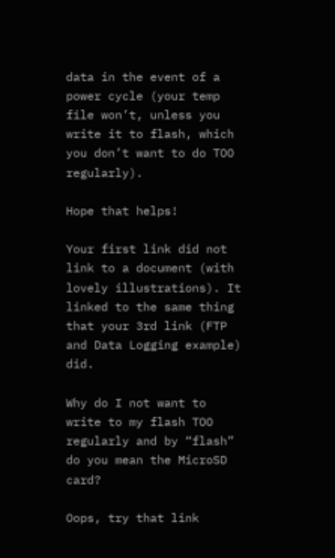data in the event of a power cycle (your temp file won’t, unless you write it to flash, which you don’t want to do TOO regularly).

Hope that helps!

Your first link did not link to a document (with lovely illustrations). It linked to the same thing that your 3rd link (FTP and Data Logging example) did.

Why do I not want to write to my flash TOO regularly and by “flash” do you mean the MicroSD card?

Oops, try that link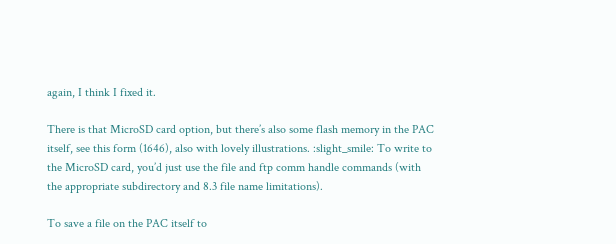again, I think I fixed it.

There is that MicroSD card option, but there’s also some flash memory in the PAC itself, see this form (1646), also with lovely illustrations. :slight_smile: To write to the MicroSD card, you’d just use the file and ftp comm handle commands (with the appropriate subdirectory and 8.3 file name limitations).

To save a file on the PAC itself to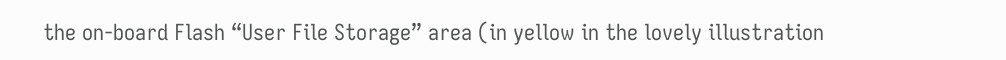the on-board Flash “User File Storage” area (in yellow in the lovely illustration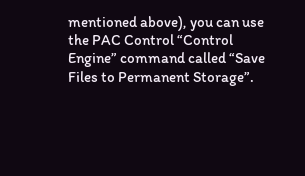mentioned above), you can use the PAC Control “Control Engine” command called “Save Files to Permanent Storage”.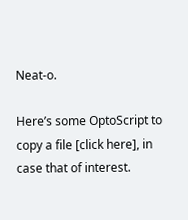Neat-o.

Here’s some OptoScript to copy a file [click here], in case that of interest.